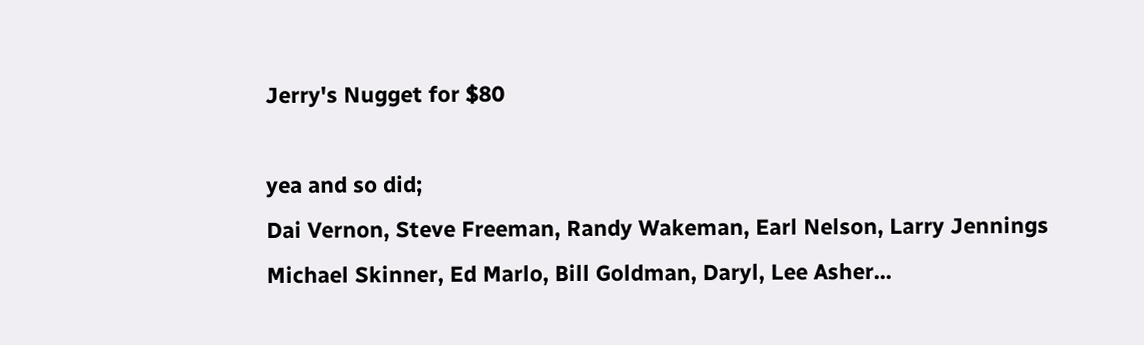Jerry's Nugget for $80

yea and so did;
Dai Vernon, Steve Freeman, Randy Wakeman, Earl Nelson, Larry Jennings
Michael Skinner, Ed Marlo, Bill Goldman, Daryl, Lee Asher...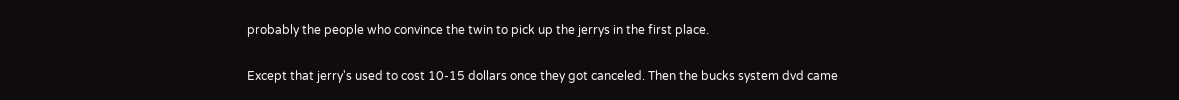probably the people who convince the twin to pick up the jerrys in the first place.

Except that jerry's used to cost 10-15 dollars once they got canceled. Then the bucks system dvd came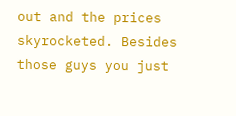out and the prices skyrocketed. Besides those guys you just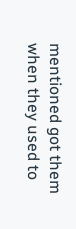mentioned got them when they used to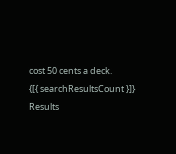cost 50 cents a deck.
{[{ searchResultsCount }]} Results